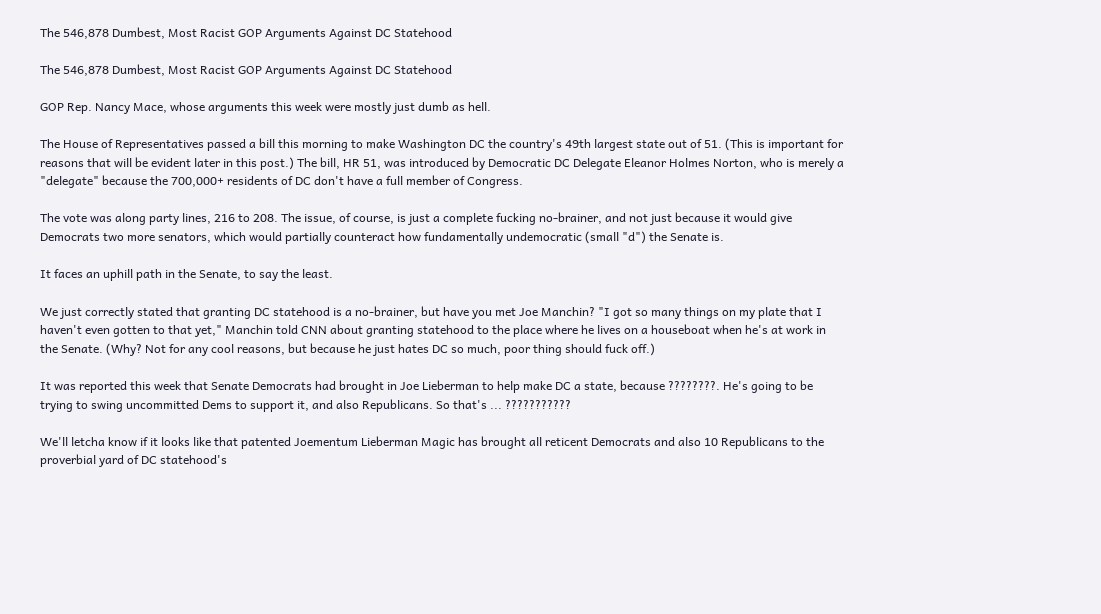The 546,878 Dumbest, Most Racist GOP Arguments Against DC Statehood

The 546,878 Dumbest, Most Racist GOP Arguments Against DC Statehood

GOP Rep. Nancy Mace, whose arguments this week were mostly just dumb as hell.

The House of Representatives passed a bill this morning to make Washington DC the country's 49th largest state out of 51. (This is important for reasons that will be evident later in this post.) The bill, HR 51, was introduced by Democratic DC Delegate Eleanor Holmes Norton, who is merely a "delegate" because the 700,000+ residents of DC don't have a full member of Congress.

The vote was along party lines, 216 to 208. The issue, of course, is just a complete fucking no-brainer, and not just because it would give Democrats two more senators, which would partially counteract how fundamentally undemocratic (small "d") the Senate is.

It faces an uphill path in the Senate, to say the least.

We just correctly stated that granting DC statehood is a no-brainer, but have you met Joe Manchin? "I got so many things on my plate that I haven't even gotten to that yet," Manchin told CNN about granting statehood to the place where he lives on a houseboat when he's at work in the Senate. (Why? Not for any cool reasons, but because he just hates DC so much, poor thing should fuck off.)

It was reported this week that Senate Democrats had brought in Joe Lieberman to help make DC a state, because ????????. He's going to be trying to swing uncommitted Dems to support it, and also Republicans. So that's ... ???????????

We'll letcha know if it looks like that patented Joementum Lieberman Magic has brought all reticent Democrats and also 10 Republicans to the proverbial yard of DC statehood's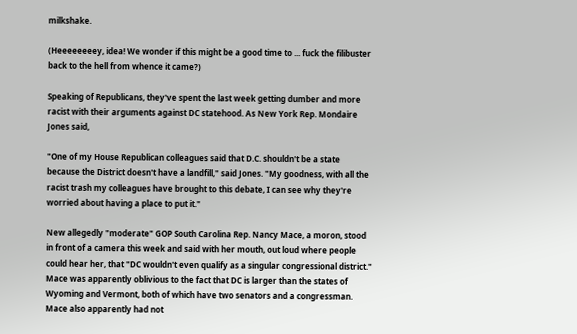milkshake.

(Heeeeeeeey, idea! We wonder if this might be a good time to ... fuck the filibuster back to the hell from whence it came?)

Speaking of Republicans, they've spent the last week getting dumber and more racist with their arguments against DC statehood. As New York Rep. Mondaire Jones said,

"One of my House Republican colleagues said that D.C. shouldn't be a state because the District doesn't have a landfill," said Jones. "My goodness, with all the racist trash my colleagues have brought to this debate, I can see why they're worried about having a place to put it."

New allegedly "moderate" GOP South Carolina Rep. Nancy Mace, a moron, stood in front of a camera this week and said with her mouth, out loud where people could hear her, that "DC wouldn't even qualify as a singular congressional district." Mace was apparently oblivious to the fact that DC is larger than the states of Wyoming and Vermont, both of which have two senators and a congressman. Mace also apparently had not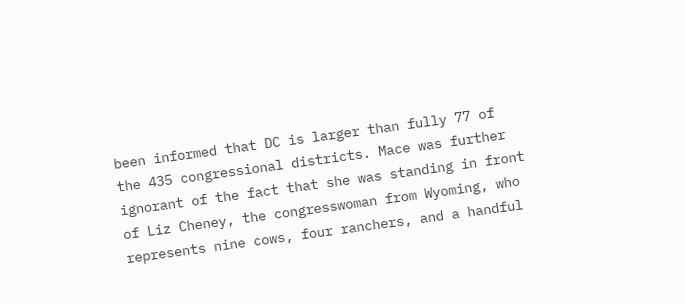been informed that DC is larger than fully 77 of the 435 congressional districts. Mace was further ignorant of the fact that she was standing in front of Liz Cheney, the congresswoman from Wyoming, who represents nine cows, four ranchers, and a handful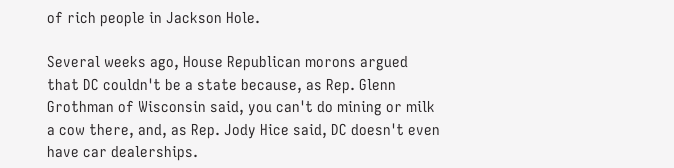of rich people in Jackson Hole.

Several weeks ago, House Republican morons argued that DC couldn't be a state because, as Rep. Glenn Grothman of Wisconsin said, you can't do mining or milk a cow there, and, as Rep. Jody Hice said, DC doesn't even have car dealerships.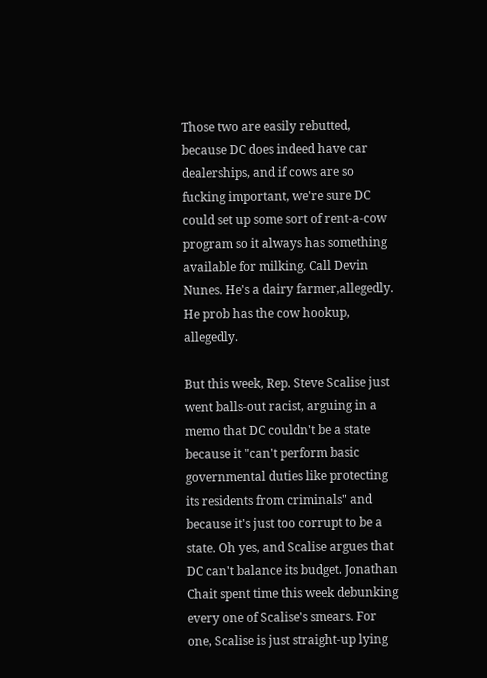Those two are easily rebutted, because DC does indeed have car dealerships, and if cows are so fucking important, we're sure DC could set up some sort of rent-a-cow program so it always has something available for milking. Call Devin Nunes. He's a dairy farmer,allegedly. He prob has the cow hookup, allegedly.

But this week, Rep. Steve Scalise just went balls-out racist, arguing in a memo that DC couldn't be a state because it "can't perform basic governmental duties like protecting its residents from criminals" and because it's just too corrupt to be a state. Oh yes, and Scalise argues that DC can't balance its budget. Jonathan Chait spent time this week debunking every one of Scalise's smears. For one, Scalise is just straight-up lying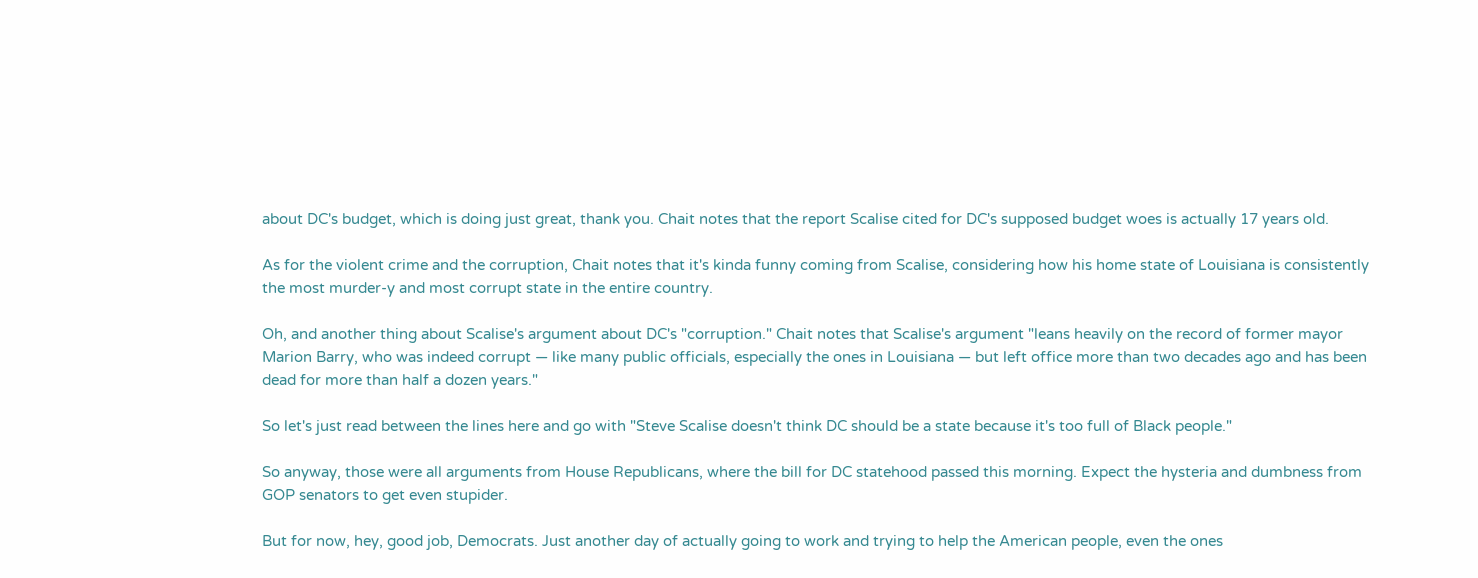about DC's budget, which is doing just great, thank you. Chait notes that the report Scalise cited for DC's supposed budget woes is actually 17 years old.

As for the violent crime and the corruption, Chait notes that it's kinda funny coming from Scalise, considering how his home state of Louisiana is consistently the most murder-y and most corrupt state in the entire country.

Oh, and another thing about Scalise's argument about DC's "corruption." Chait notes that Scalise's argument "leans heavily on the record of former mayor Marion Barry, who was indeed corrupt — like many public officials, especially the ones in Louisiana — but left office more than two decades ago and has been dead for more than half a dozen years."

So let's just read between the lines here and go with "Steve Scalise doesn't think DC should be a state because it's too full of Black people."

So anyway, those were all arguments from House Republicans, where the bill for DC statehood passed this morning. Expect the hysteria and dumbness from GOP senators to get even stupider.

But for now, hey, good job, Democrats. Just another day of actually going to work and trying to help the American people, even the ones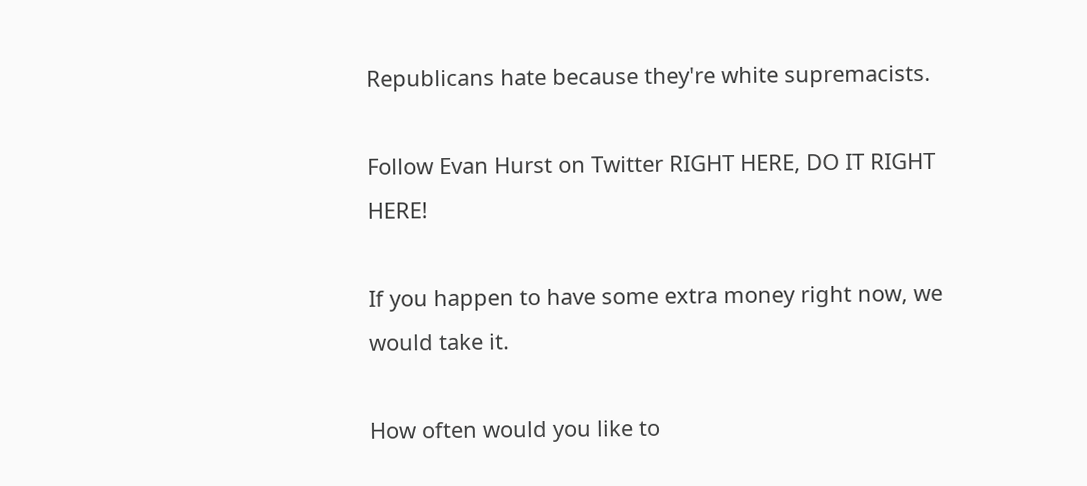Republicans hate because they're white supremacists.

Follow Evan Hurst on Twitter RIGHT HERE, DO IT RIGHT HERE!

If you happen to have some extra money right now, we would take it.

How often would you like to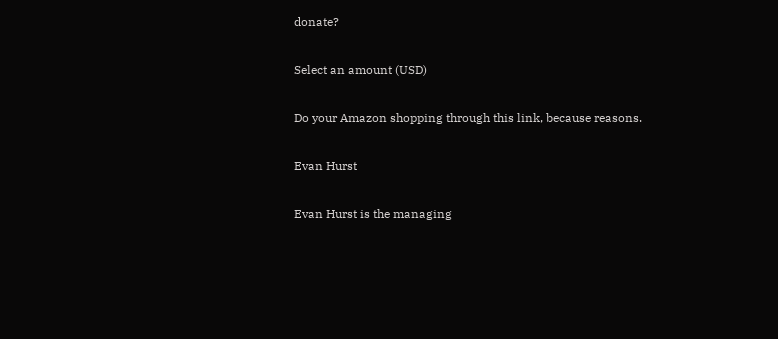donate?

Select an amount (USD)

Do your Amazon shopping through this link, because reasons.

Evan Hurst

Evan Hurst is the managing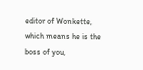editor of Wonkette, which means he is the boss of you,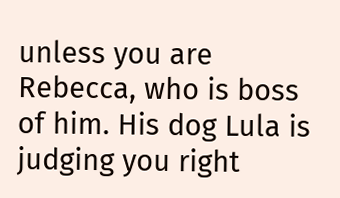unless you are Rebecca, who is boss of him. His dog Lula is judging you right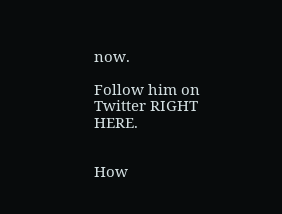now.

Follow him on Twitter RIGHT HERE.


How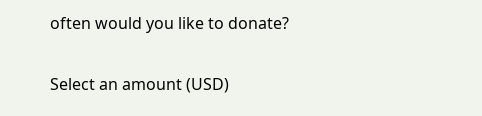often would you like to donate?

Select an amount (USD)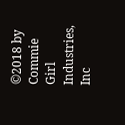©2018 by Commie Girl Industries, Inc